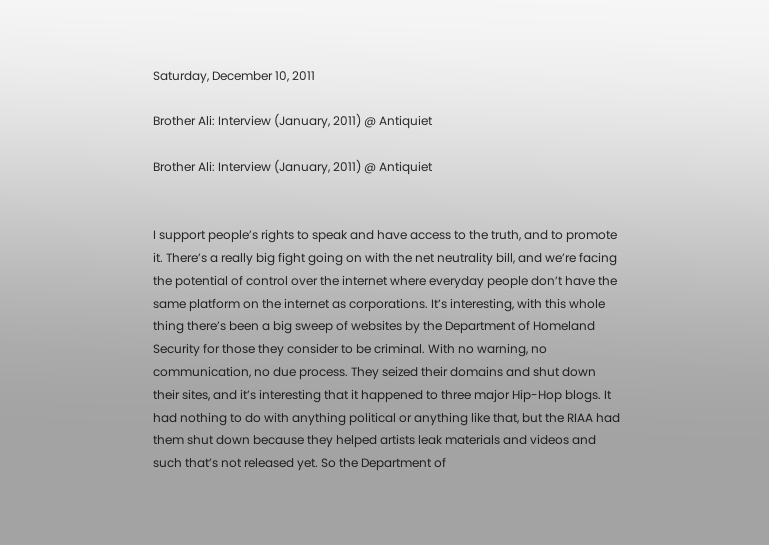Saturday, December 10, 2011

Brother Ali: Interview (January, 2011) @ Antiquiet

Brother Ali: Interview (January, 2011) @ Antiquiet


I support people’s rights to speak and have access to the truth, and to promote it. There’s a really big fight going on with the net neutrality bill, and we’re facing the potential of control over the internet where everyday people don’t have the same platform on the internet as corporations. It’s interesting, with this whole thing there’s been a big sweep of websites by the Department of Homeland Security for those they consider to be criminal. With no warning, no communication, no due process. They seized their domains and shut down their sites, and it’s interesting that it happened to three major Hip-Hop blogs. It had nothing to do with anything political or anything like that, but the RIAA had them shut down because they helped artists leak materials and videos and such that’s not released yet. So the Department of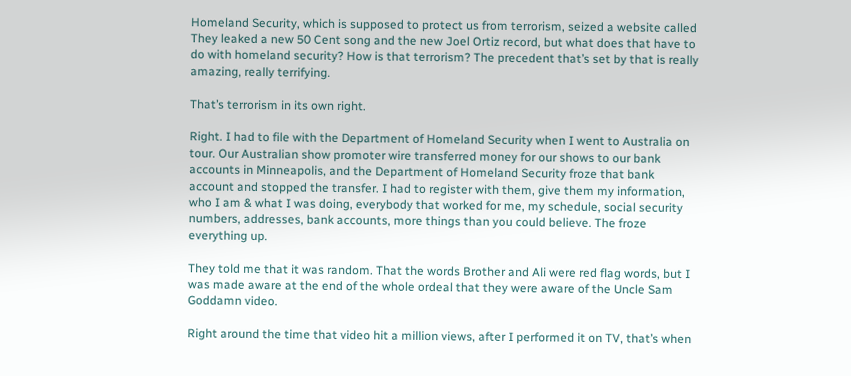Homeland Security, which is supposed to protect us from terrorism, seized a website called They leaked a new 50 Cent song and the new Joel Ortiz record, but what does that have to do with homeland security? How is that terrorism? The precedent that’s set by that is really amazing, really terrifying.

That’s terrorism in its own right.

Right. I had to file with the Department of Homeland Security when I went to Australia on tour. Our Australian show promoter wire transferred money for our shows to our bank accounts in Minneapolis, and the Department of Homeland Security froze that bank account and stopped the transfer. I had to register with them, give them my information, who I am & what I was doing, everybody that worked for me, my schedule, social security numbers, addresses, bank accounts, more things than you could believe. The froze everything up.

They told me that it was random. That the words Brother and Ali were red flag words, but I was made aware at the end of the whole ordeal that they were aware of the Uncle Sam Goddamn video.

Right around the time that video hit a million views, after I performed it on TV, that’s when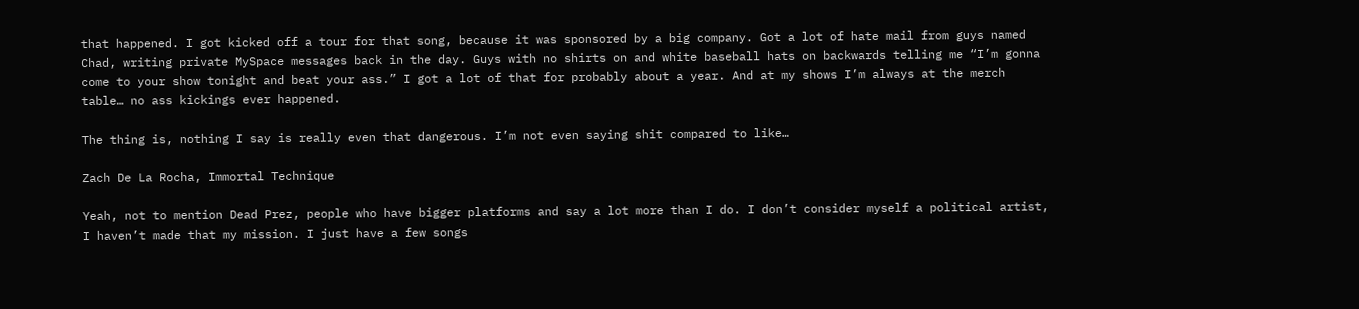that happened. I got kicked off a tour for that song, because it was sponsored by a big company. Got a lot of hate mail from guys named Chad, writing private MySpace messages back in the day. Guys with no shirts on and white baseball hats on backwards telling me “I’m gonna come to your show tonight and beat your ass.” I got a lot of that for probably about a year. And at my shows I’m always at the merch table… no ass kickings ever happened.

The thing is, nothing I say is really even that dangerous. I’m not even saying shit compared to like…

Zach De La Rocha, Immortal Technique

Yeah, not to mention Dead Prez, people who have bigger platforms and say a lot more than I do. I don’t consider myself a political artist, I haven’t made that my mission. I just have a few songs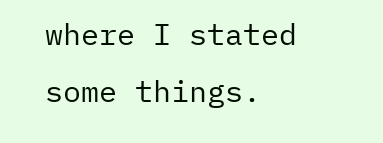where I stated some things.